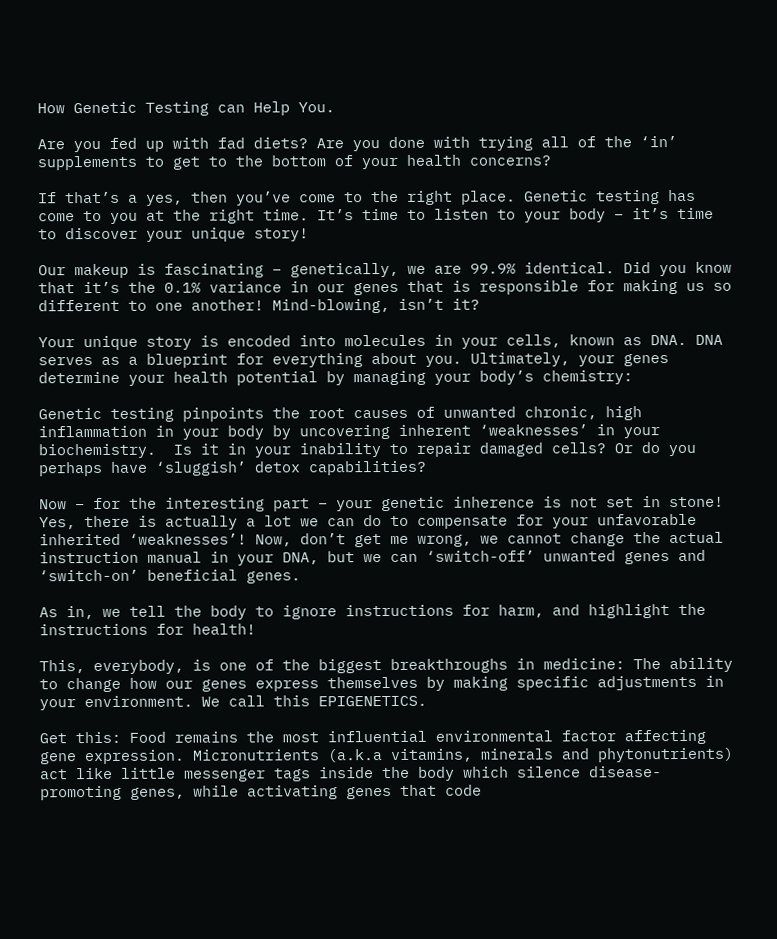How Genetic Testing can Help You.

Are you fed up with fad diets? Are you done with trying all of the ‘in’ supplements to get to the bottom of your health concerns?

If that’s a yes, then you’ve come to the right place. Genetic testing has come to you at the right time. It’s time to listen to your body – it’s time to discover your unique story!

Our makeup is fascinating – genetically, we are 99.9% identical. Did you know that it’s the 0.1% variance in our genes that is responsible for making us so different to one another! Mind-blowing, isn’t it?

Your unique story is encoded into molecules in your cells, known as DNA. DNA serves as a blueprint for everything about you. Ultimately, your genes determine your health potential by managing your body’s chemistry:

Genetic testing pinpoints the root causes of unwanted chronic, high inflammation in your body by uncovering inherent ‘weaknesses’ in your biochemistry.  Is it in your inability to repair damaged cells? Or do you perhaps have ‘sluggish’ detox capabilities?

Now – for the interesting part – your genetic inherence is not set in stone! Yes, there is actually a lot we can do to compensate for your unfavorable inherited ‘weaknesses’! Now, don’t get me wrong, we cannot change the actual instruction manual in your DNA, but we can ‘switch-off’ unwanted genes and ‘switch-on’ beneficial genes.

As in, we tell the body to ignore instructions for harm, and highlight the  instructions for health!

This, everybody, is one of the biggest breakthroughs in medicine: The ability to change how our genes express themselves by making specific adjustments in your environment. We call this EPIGENETICS.

Get this: Food remains the most influential environmental factor affecting gene expression. Micronutrients (a.k.a vitamins, minerals and phytonutrients) act like little messenger tags inside the body which silence disease-promoting genes, while activating genes that code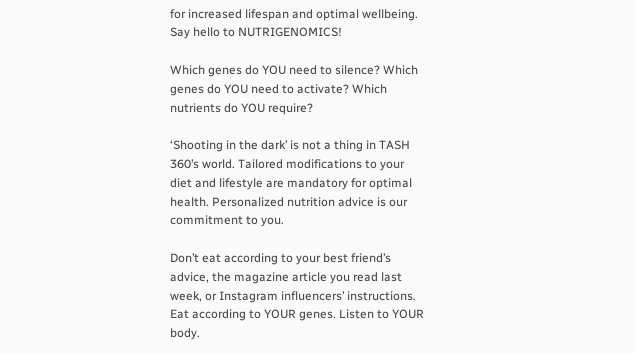for increased lifespan and optimal wellbeing. Say hello to NUTRIGENOMICS!

Which genes do YOU need to silence? Which genes do YOU need to activate? Which nutrients do YOU require?

‘Shooting in the dark’ is not a thing in TASH 360’s world. Tailored modifications to your diet and lifestyle are mandatory for optimal health. Personalized nutrition advice is our commitment to you.

Don’t eat according to your best friend’s advice, the magazine article you read last week, or Instagram influencers’ instructions. Eat according to YOUR genes. Listen to YOUR body.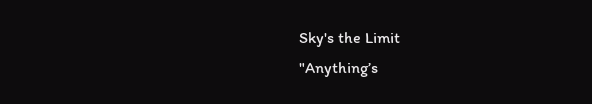Sky's the Limit
"Anything’s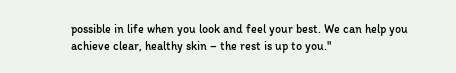possible in life when you look and feel your best. We can help you achieve clear, healthy skin – the rest is up to you."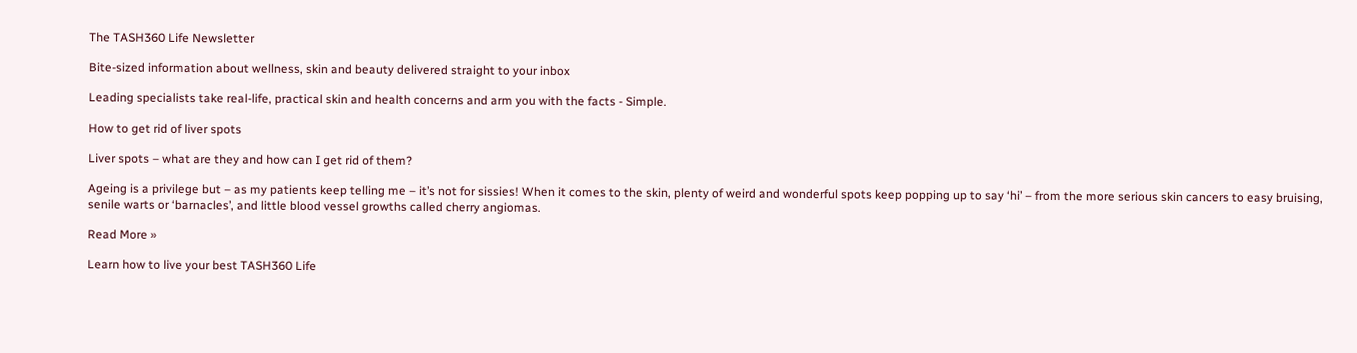The TASH360 Life Newsletter

Bite-sized information about wellness, skin and beauty delivered straight to your inbox

Leading specialists take real-life, practical skin and health concerns and arm you with the facts - Simple.

How to get rid of liver spots

Liver spots – what are they and how can I get rid of them?

Ageing is a privilege but – as my patients keep telling me – it’s not for sissies! When it comes to the skin, plenty of weird and wonderful spots keep popping up to say ‘hi’ – from the more serious skin cancers to easy bruising, senile warts or ‘barnacles’, and little blood vessel growths called cherry angiomas.

Read More »

Learn how to live your best TASH360 Life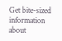Get bite-sized information about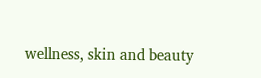wellness, skin and beauty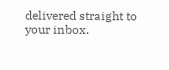delivered straight to your inbox.